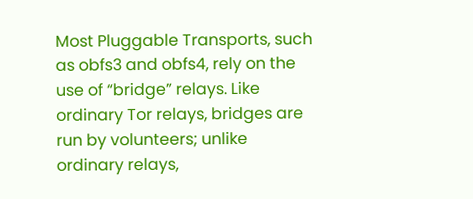Most Pluggable Transports, such as obfs3 and obfs4, rely on the use of “bridge” relays. Like ordinary Tor relays, bridges are run by volunteers; unlike ordinary relays,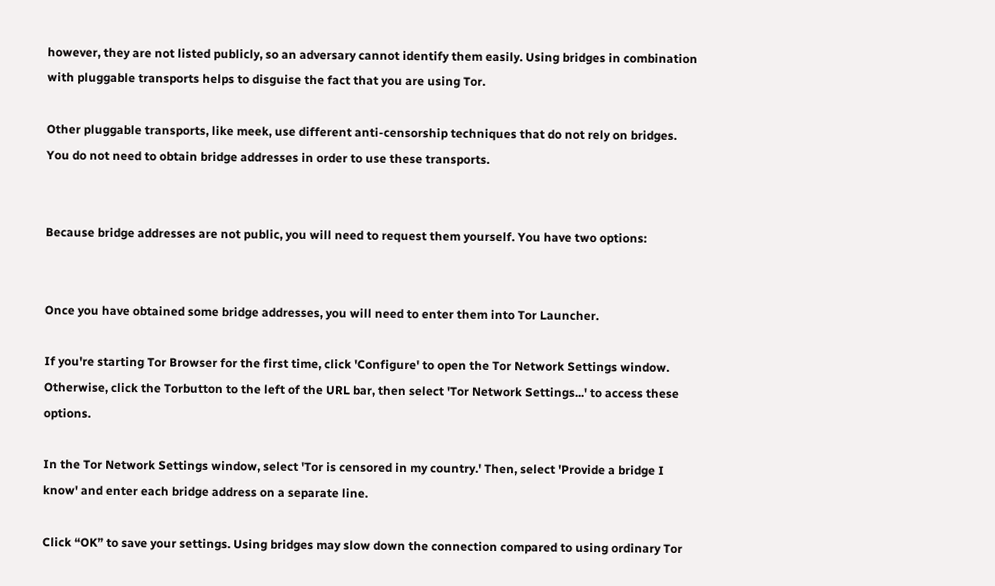however, they are not listed publicly, so an adversary cannot identify them easily. Using bridges in combination with pluggable transports helps to disguise the fact that you are using Tor.

Other pluggable transports, like meek, use different anti-censorship techniques that do not rely on bridges. You do not need to obtain bridge addresses in order to use these transports.


Because bridge addresses are not public, you will need to request them yourself. You have two options:


Once you have obtained some bridge addresses, you will need to enter them into Tor Launcher.

If you're starting Tor Browser for the first time, click 'Configure' to open the Tor Network Settings window. Otherwise, click the Torbutton to the left of the URL bar, then select 'Tor Network Settings...' to access these options.

In the Tor Network Settings window, select 'Tor is censored in my country.' Then, select 'Provide a bridge I know' and enter each bridge address on a separate line.

Click “OK” to save your settings. Using bridges may slow down the connection compared to using ordinary Tor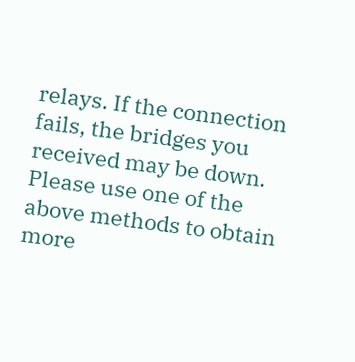relays. If the connection fails, the bridges you received may be down. Please use one of the above methods to obtain more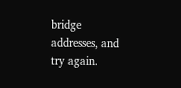bridge addresses, and try again.